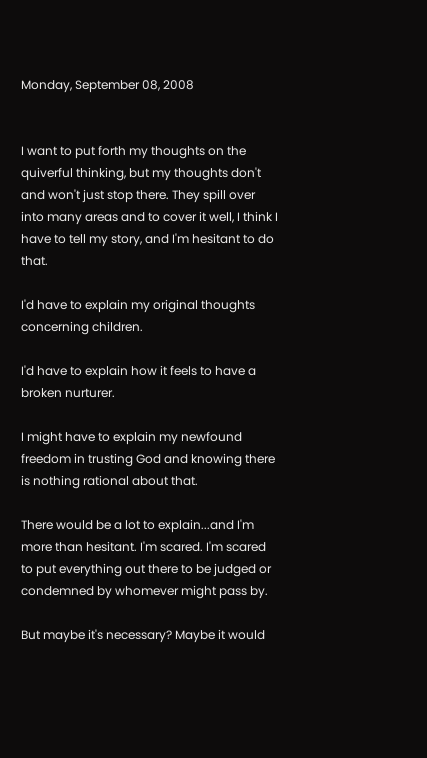Monday, September 08, 2008


I want to put forth my thoughts on the quiverful thinking, but my thoughts don't and won't just stop there. They spill over into many areas and to cover it well, I think I have to tell my story, and I'm hesitant to do that.

I'd have to explain my original thoughts concerning children.

I'd have to explain how it feels to have a broken nurturer.

I might have to explain my newfound freedom in trusting God and knowing there is nothing rational about that.

There would be a lot to explain...and I'm more than hesitant. I'm scared. I'm scared to put everything out there to be judged or condemned by whomever might pass by.

But maybe it's necessary? Maybe it would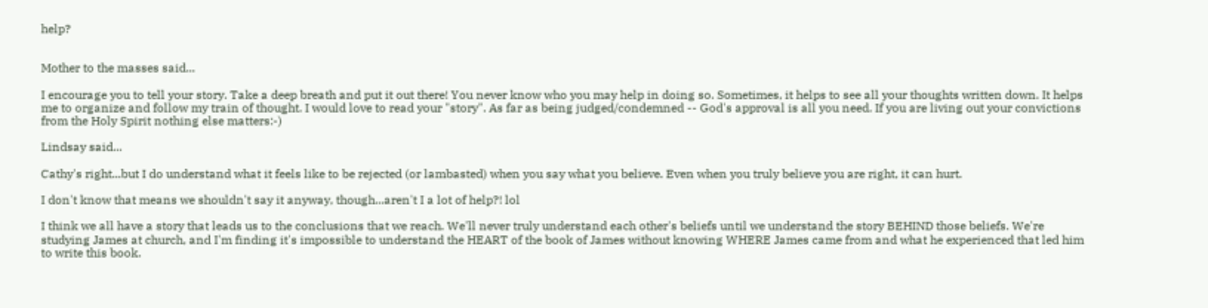help?


Mother to the masses said...

I encourage you to tell your story. Take a deep breath and put it out there! You never know who you may help in doing so. Sometimes, it helps to see all your thoughts written down. It helps me to organize and follow my train of thought. I would love to read your "story". As far as being judged/condemned -- God's approval is all you need. If you are living out your convictions from the Holy Spirit nothing else matters:-)

Lindsay said...

Cathy's right...but I do understand what it feels like to be rejected (or lambasted) when you say what you believe. Even when you truly believe you are right, it can hurt.

I don't know that means we shouldn't say it anyway, though...aren't I a lot of help?! lol

I think we all have a story that leads us to the conclusions that we reach. We'll never truly understand each other's beliefs until we understand the story BEHIND those beliefs. We're studying James at church, and I'm finding it's impossible to understand the HEART of the book of James without knowing WHERE James came from and what he experienced that led him to write this book.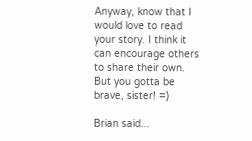Anyway, know that I would love to read your story. I think it can encourage others to share their own. But you gotta be brave, sister! =)

Brian said...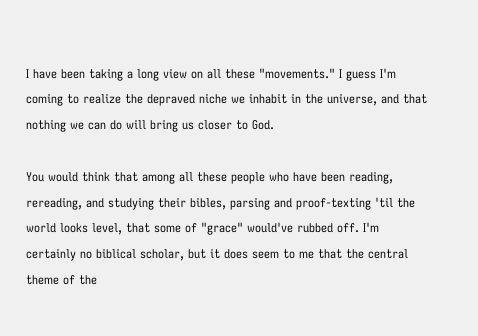I have been taking a long view on all these "movements." I guess I'm coming to realize the depraved niche we inhabit in the universe, and that nothing we can do will bring us closer to God.

You would think that among all these people who have been reading, rereading, and studying their bibles, parsing and proof-texting 'til the world looks level, that some of "grace" would've rubbed off. I'm certainly no biblical scholar, but it does seem to me that the central theme of the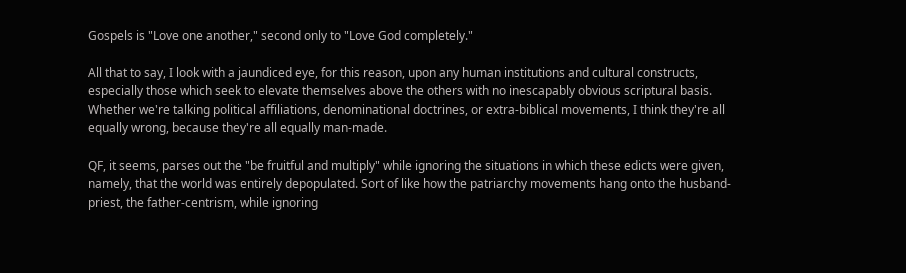Gospels is "Love one another," second only to "Love God completely."

All that to say, I look with a jaundiced eye, for this reason, upon any human institutions and cultural constructs, especially those which seek to elevate themselves above the others with no inescapably obvious scriptural basis. Whether we're talking political affiliations, denominational doctrines, or extra-biblical movements, I think they're all equally wrong, because they're all equally man-made.

QF, it seems, parses out the "be fruitful and multiply" while ignoring the situations in which these edicts were given, namely, that the world was entirely depopulated. Sort of like how the patriarchy movements hang onto the husband-priest, the father-centrism, while ignoring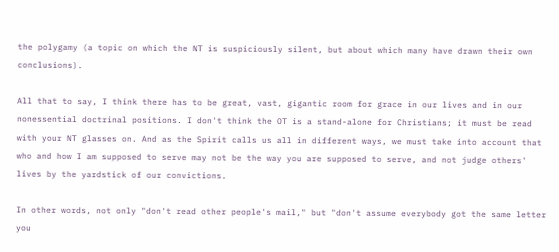the polygamy (a topic on which the NT is suspiciously silent, but about which many have drawn their own conclusions).

All that to say, I think there has to be great, vast, gigantic room for grace in our lives and in our nonessential doctrinal positions. I don't think the OT is a stand-alone for Christians; it must be read with your NT glasses on. And as the Spirit calls us all in different ways, we must take into account that who and how I am supposed to serve may not be the way you are supposed to serve, and not judge others' lives by the yardstick of our convictions.

In other words, not only "don't read other people's mail," but "don't assume everybody got the same letter you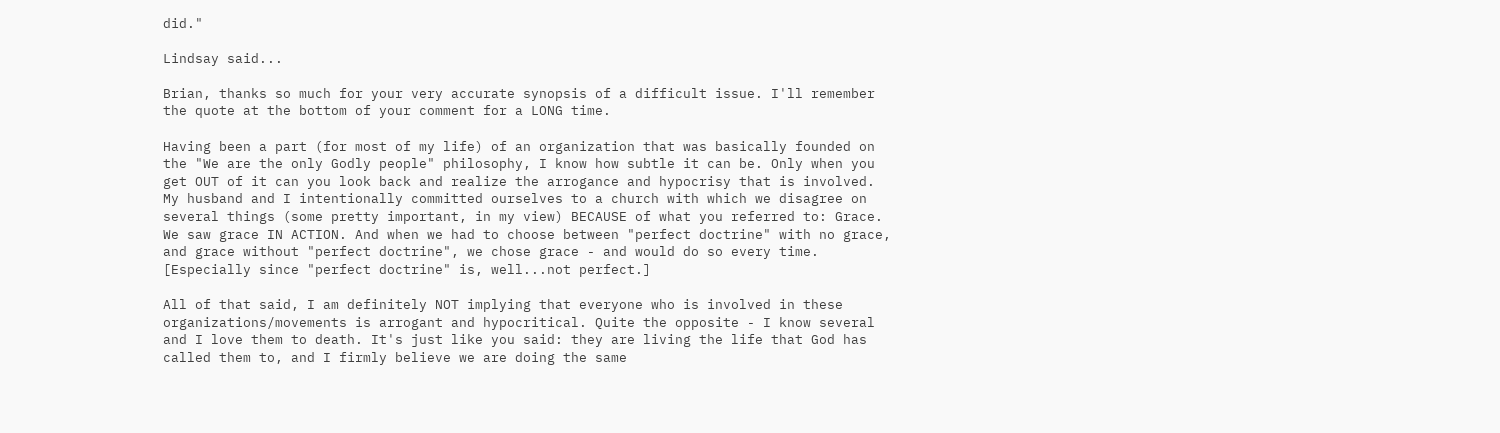did."

Lindsay said...

Brian, thanks so much for your very accurate synopsis of a difficult issue. I'll remember the quote at the bottom of your comment for a LONG time.

Having been a part (for most of my life) of an organization that was basically founded on the "We are the only Godly people" philosophy, I know how subtle it can be. Only when you get OUT of it can you look back and realize the arrogance and hypocrisy that is involved. My husband and I intentionally committed ourselves to a church with which we disagree on several things (some pretty important, in my view) BECAUSE of what you referred to: Grace. We saw grace IN ACTION. And when we had to choose between "perfect doctrine" with no grace, and grace without "perfect doctrine", we chose grace - and would do so every time. [Especially since "perfect doctrine" is, well...not perfect.]

All of that said, I am definitely NOT implying that everyone who is involved in these organizations/movements is arrogant and hypocritical. Quite the opposite - I know several and I love them to death. It's just like you said: they are living the life that God has called them to, and I firmly believe we are doing the same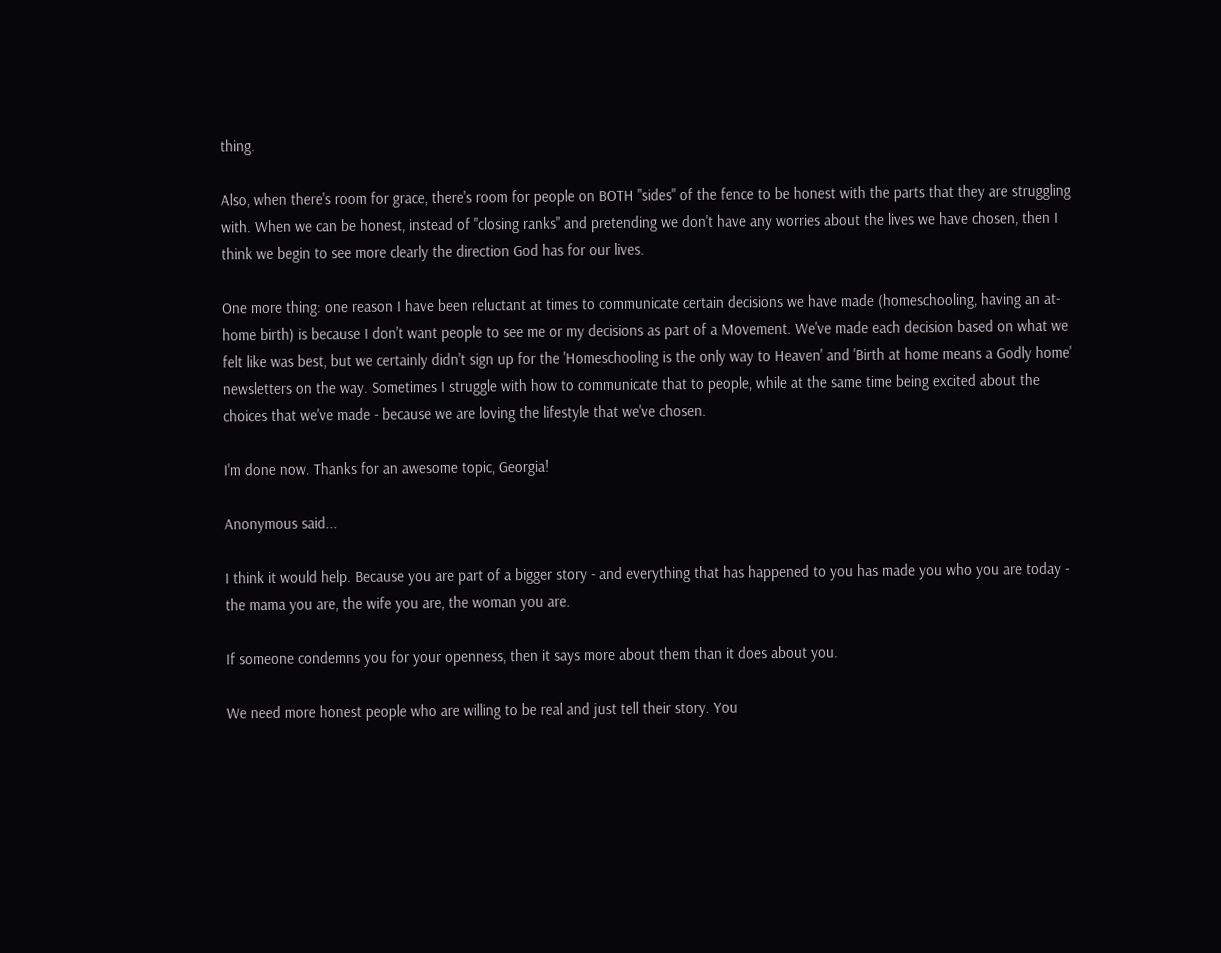thing.

Also, when there's room for grace, there's room for people on BOTH "sides" of the fence to be honest with the parts that they are struggling with. When we can be honest, instead of "closing ranks" and pretending we don't have any worries about the lives we have chosen, then I think we begin to see more clearly the direction God has for our lives.

One more thing: one reason I have been reluctant at times to communicate certain decisions we have made (homeschooling, having an at-home birth) is because I don't want people to see me or my decisions as part of a Movement. We've made each decision based on what we felt like was best, but we certainly didn't sign up for the 'Homeschooling is the only way to Heaven' and 'Birth at home means a Godly home' newsletters on the way. Sometimes I struggle with how to communicate that to people, while at the same time being excited about the choices that we've made - because we are loving the lifestyle that we've chosen.

I'm done now. Thanks for an awesome topic, Georgia!

Anonymous said...

I think it would help. Because you are part of a bigger story - and everything that has happened to you has made you who you are today - the mama you are, the wife you are, the woman you are.

If someone condemns you for your openness, then it says more about them than it does about you.

We need more honest people who are willing to be real and just tell their story. You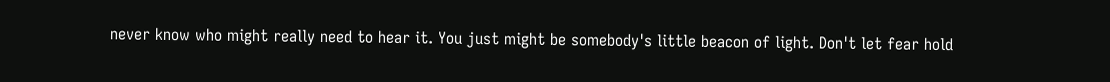never know who might really need to hear it. You just might be somebody's little beacon of light. Don't let fear hold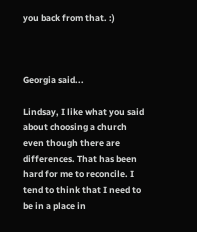you back from that. :)



Georgia said...

Lindsay, I like what you said about choosing a church even though there are differences. That has been hard for me to reconcile. I tend to think that I need to be in a place in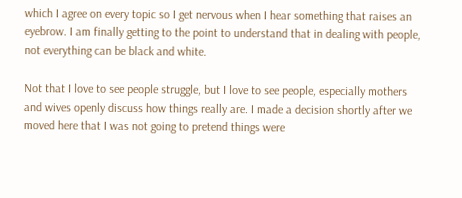which I agree on every topic so I get nervous when I hear something that raises an eyebrow. I am finally getting to the point to understand that in dealing with people, not everything can be black and white.

Not that I love to see people struggle, but I love to see people, especially mothers and wives openly discuss how things really are. I made a decision shortly after we moved here that I was not going to pretend things were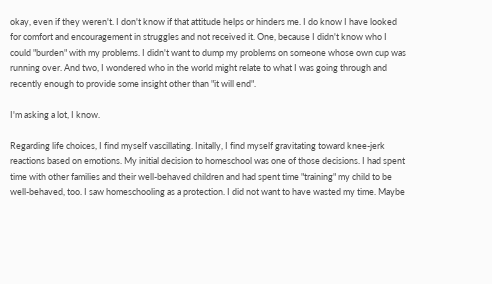okay, even if they weren't. I don't know if that attitude helps or hinders me. I do know I have looked for comfort and encouragement in struggles and not received it. One, because I didn't know who I could "burden" with my problems. I didn't want to dump my problems on someone whose own cup was running over. And two, I wondered who in the world might relate to what I was going through and recently enough to provide some insight other than "it will end".

I'm asking a lot, I know.

Regarding life choices, I find myself vascillating. Initally, I find myself gravitating toward knee-jerk reactions based on emotions. My initial decision to homeschool was one of those decisions. I had spent time with other families and their well-behaved children and had spent time "training" my child to be well-behaved, too. I saw homeschooling as a protection. I did not want to have wasted my time. Maybe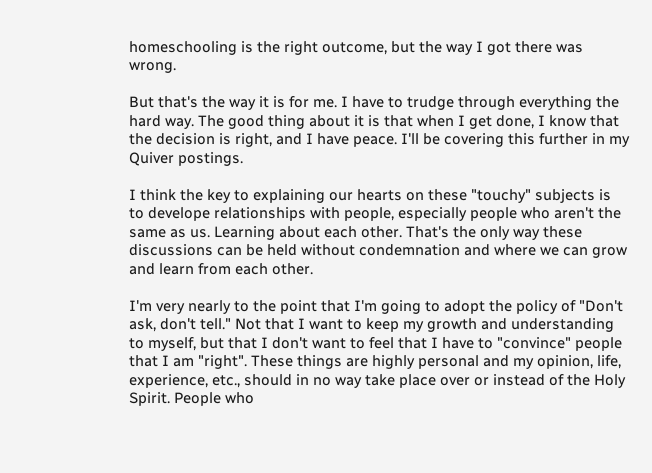homeschooling is the right outcome, but the way I got there was wrong.

But that's the way it is for me. I have to trudge through everything the hard way. The good thing about it is that when I get done, I know that the decision is right, and I have peace. I'll be covering this further in my Quiver postings.

I think the key to explaining our hearts on these "touchy" subjects is to develope relationships with people, especially people who aren't the same as us. Learning about each other. That's the only way these discussions can be held without condemnation and where we can grow and learn from each other.

I'm very nearly to the point that I'm going to adopt the policy of "Don't ask, don't tell." Not that I want to keep my growth and understanding to myself, but that I don't want to feel that I have to "convince" people that I am "right". These things are highly personal and my opinion, life, experience, etc., should in no way take place over or instead of the Holy Spirit. People who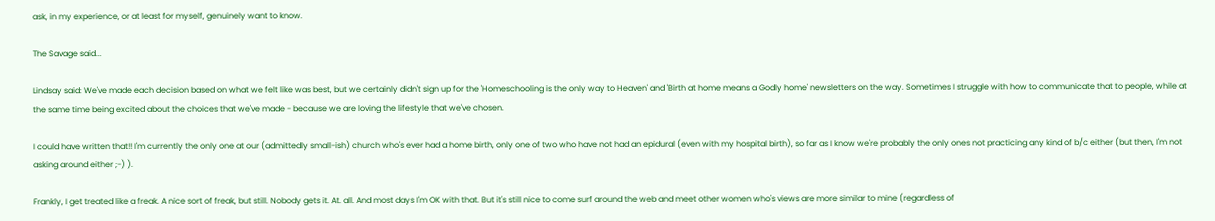ask, in my experience, or at least for myself, genuinely want to know.

The Savage said...

Lindsay said: We've made each decision based on what we felt like was best, but we certainly didn't sign up for the 'Homeschooling is the only way to Heaven' and 'Birth at home means a Godly home' newsletters on the way. Sometimes I struggle with how to communicate that to people, while at the same time being excited about the choices that we've made - because we are loving the lifestyle that we've chosen.

I could have written that!! I'm currently the only one at our (admittedly small-ish) church who's ever had a home birth, only one of two who have not had an epidural (even with my hospital birth), so far as I know we're probably the only ones not practicing any kind of b/c either (but then, I'm not asking around either ;-) ).

Frankly, I get treated like a freak. A nice sort of freak, but still. Nobody gets it. At. all. And most days I'm OK with that. But it's still nice to come surf around the web and meet other women who's views are more similar to mine (regardless of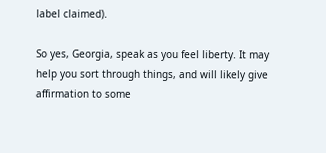label claimed).

So yes, Georgia, speak as you feel liberty. It may help you sort through things, and will likely give affirmation to some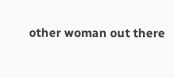other woman out there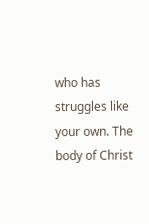who has struggles like your own. The body of Christ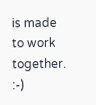is made to work together. :-)